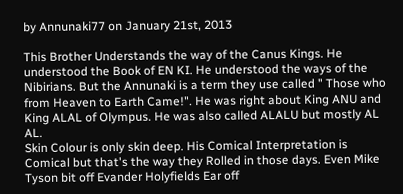by Annunaki77 on January 21st, 2013

This Brother Understands the way of the Canus Kings. He understood the Book of EN KI. He understood the ways of the Nibirians. But the Annunaki is a term they use called " Those who from Heaven to Earth Came!". He was right about King ANU and King ALAL of Olympus. He was also called ALALU but mostly AL AL.
Skin Colour is only skin deep. His Comical Interpretation is Comical but that's the way they Rolled in those days. Even Mike Tyson bit off Evander Holyfields Ear off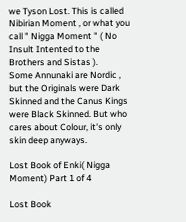we Tyson Lost. This is called Nibirian Moment , or what you call " Nigga Moment " ( No Insult Intented to the Brothers and Sistas ).
Some Annunaki are Nordic , but the Originals were Dark Skinned and the Canus Kings were Black Skinned. But who cares about Colour, it's only skin deep anyways.

Lost Book of Enki( Nigga Moment) Part 1 of 4

Lost Book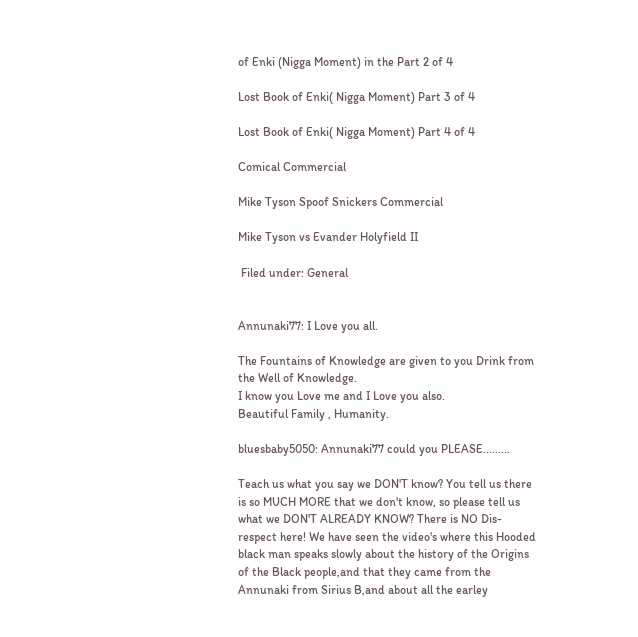of Enki (Nigga Moment) in the Part 2 of 4

Lost Book of Enki( Nigga Moment) Part 3 of 4

Lost Book of Enki( Nigga Moment) Part 4 of 4

Comical Commercial

Mike Tyson Spoof Snickers Commercial

Mike Tyson vs Evander Holyfield II

 Filed under: General


Annunaki77: I Love you all.

The Fountains of Knowledge are given to you Drink from the Well of Knowledge.
I know you Love me and I Love you also.
Beautiful Family , Humanity.

bluesbaby5050: Annunaki77 could you PLEASE.........

Teach us what you say we DON'T know? You tell us there is so MUCH MORE that we don't know, so please tell us what we DON'T ALREADY KNOW? There is NO Dis-respect here! We have seen the video's where this Hooded black man speaks slowly about the history of the Origins of the Black people,and that they came from the Annunaki from Sirius B,and about all the earley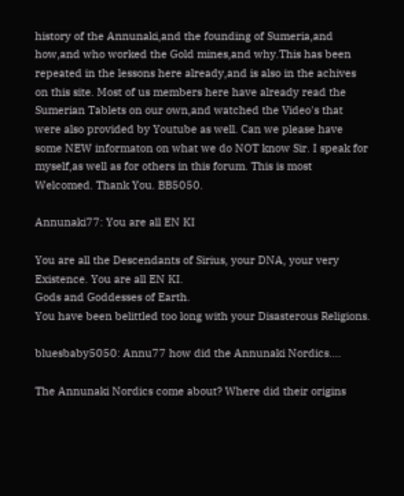history of the Annunaki,and the founding of Sumeria,and how,and who worked the Gold mines,and why.This has been repeated in the lessons here already,and is also in the achives on this site. Most of us members here have already read the Sumerian Tablets on our own,and watched the Video's that were also provided by Youtube as well. Can we please have some NEW informaton on what we do NOT know Sir. I speak for myself,as well as for others in this forum. This is most Welcomed. Thank You. BB5050.

Annunaki77: You are all EN KI

You are all the Descendants of Sirius, your DNA, your very Existence. You are all EN KI.
Gods and Goddesses of Earth.
You have been belittled too long with your Disasterous Religions.

bluesbaby5050: Annu77 how did the Annunaki Nordics....

The Annunaki Nordics come about? Where did their origins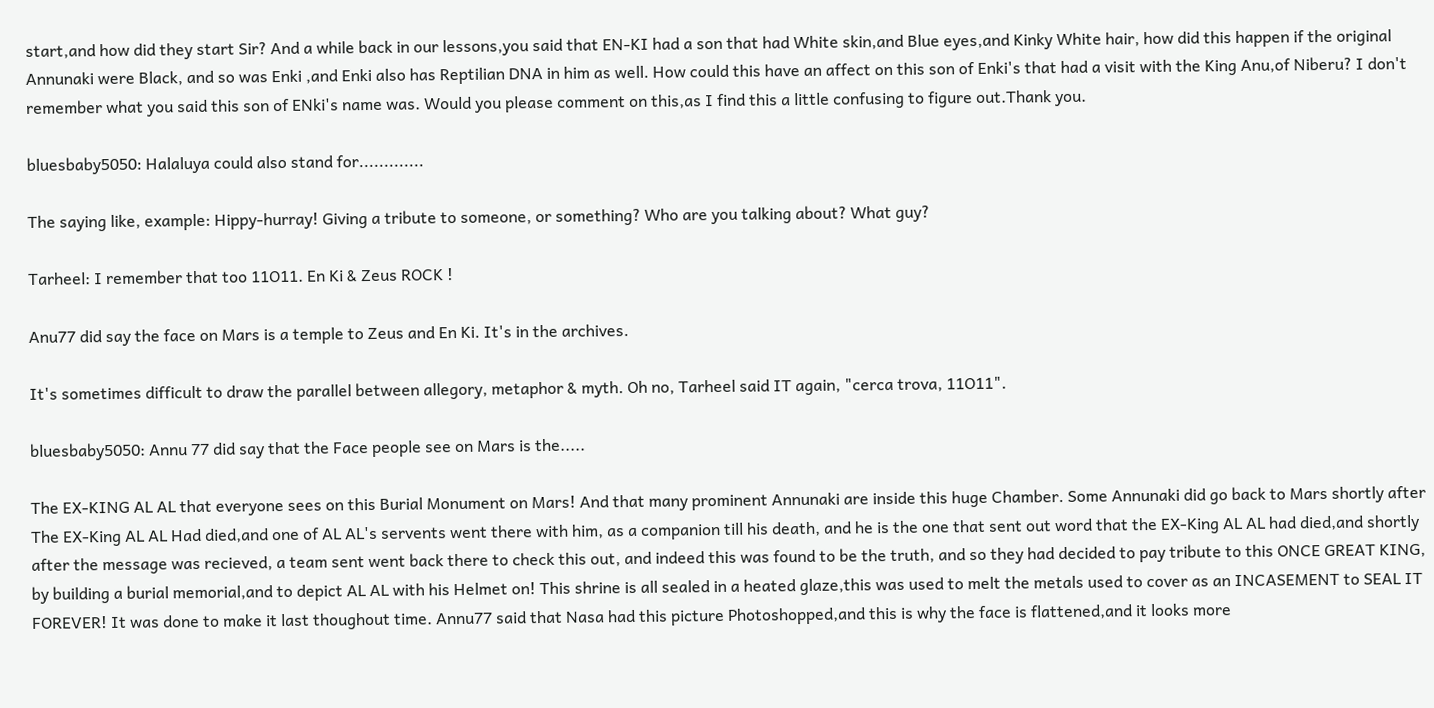start,and how did they start Sir? And a while back in our lessons,you said that EN-KI had a son that had White skin,and Blue eyes,and Kinky White hair, how did this happen if the original Annunaki were Black, and so was Enki ,and Enki also has Reptilian DNA in him as well. How could this have an affect on this son of Enki's that had a visit with the King Anu,of Niberu? I don't remember what you said this son of ENki's name was. Would you please comment on this,as I find this a little confusing to figure out.Thank you.

bluesbaby5050: Halaluya could also stand for.............

The saying like, example: Hippy-hurray! Giving a tribute to someone, or something? Who are you talking about? What guy?

Tarheel: I remember that too 11O11. En Ki & Zeus ROCK !

Anu77 did say the face on Mars is a temple to Zeus and En Ki. It's in the archives.

It's sometimes difficult to draw the parallel between allegory, metaphor & myth. Oh no, Tarheel said IT again, "cerca trova, 11O11".

bluesbaby5050: Annu 77 did say that the Face people see on Mars is the.....

The EX-KING AL AL that everyone sees on this Burial Monument on Mars! And that many prominent Annunaki are inside this huge Chamber. Some Annunaki did go back to Mars shortly after The EX-King AL AL Had died,and one of AL AL's servents went there with him, as a companion till his death, and he is the one that sent out word that the EX-King AL AL had died,and shortly after the message was recieved, a team sent went back there to check this out, and indeed this was found to be the truth, and so they had decided to pay tribute to this ONCE GREAT KING, by building a burial memorial,and to depict AL AL with his Helmet on! This shrine is all sealed in a heated glaze,this was used to melt the metals used to cover as an INCASEMENT to SEAL IT FOREVER! It was done to make it last thoughout time. Annu77 said that Nasa had this picture Photoshopped,and this is why the face is flattened,and it looks more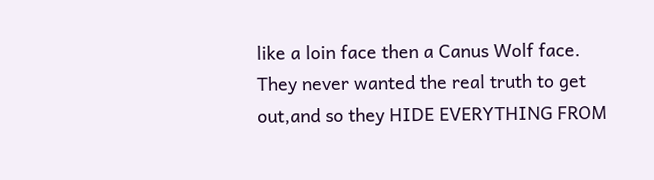like a loin face then a Canus Wolf face. They never wanted the real truth to get out,and so they HIDE EVERYTHING FROM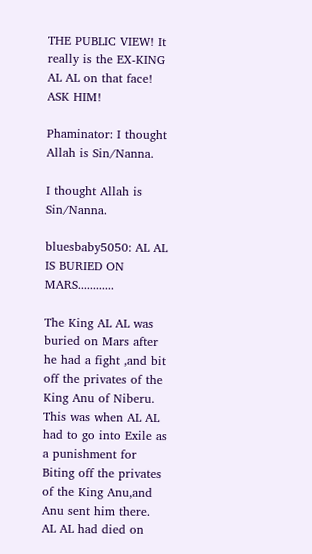THE PUBLIC VIEW! It really is the EX-KING AL AL on that face! ASK HIM!

Phaminator: I thought Allah is Sin/Nanna.

I thought Allah is Sin/Nanna.

bluesbaby5050: AL AL IS BURIED ON MARS............

The King AL AL was buried on Mars after he had a fight ,and bit off the privates of the King Anu of Niberu. This was when AL AL had to go into Exile as a punishment for Biting off the privates of the King Anu,and Anu sent him there. AL AL had died on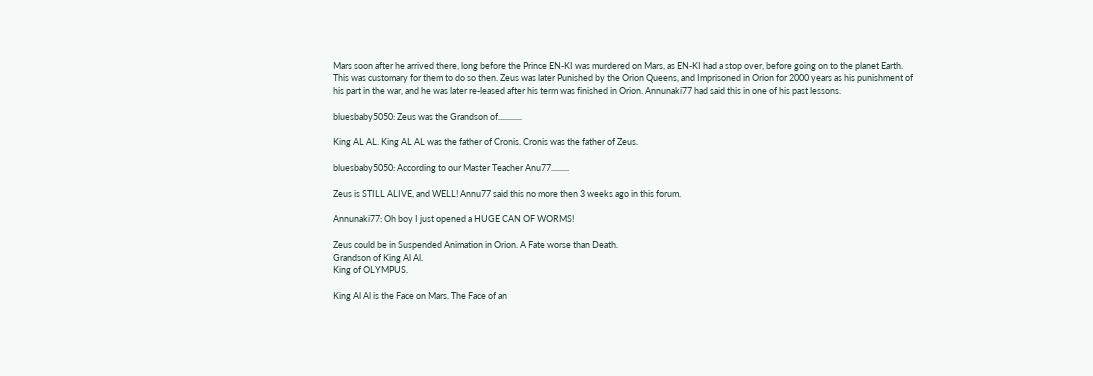Mars soon after he arrived there, long before the Prince EN-KI was murdered on Mars, as EN-KI had a stop over, before going on to the planet Earth. This was customary for them to do so then. Zeus was later Punished by the Orion Queens, and Imprisoned in Orion for 2000 years as his punishment of his part in the war, and he was later re-leased after his term was finished in Orion. Annunaki77 had said this in one of his past lessons.

bluesbaby5050: Zeus was the Grandson of............

King AL AL. King AL AL was the father of Cronis. Cronis was the father of Zeus.

bluesbaby5050: According to our Master Teacher Anu77.........

Zeus is STILL ALIVE, and WELL! Annu77 said this no more then 3 weeks ago in this forum.

Annunaki77: Oh boy I just opened a HUGE CAN OF WORMS!

Zeus could be in Suspended Animation in Orion. A Fate worse than Death.
Grandson of King Al Al.
King of OLYMPUS.

King Al Al is the Face on Mars. The Face of an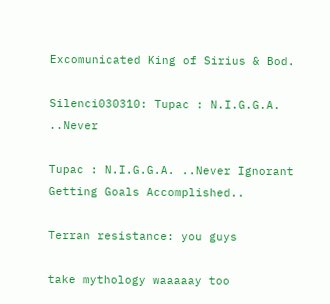Excomunicated King of Sirius & Bod.

Silenci030310: Tupac : N.I.G.G.A. ..Never

Tupac : N.I.G.G.A. ..Never Ignorant Getting Goals Accomplished..

Terran resistance: you guys

take mythology waaaaay too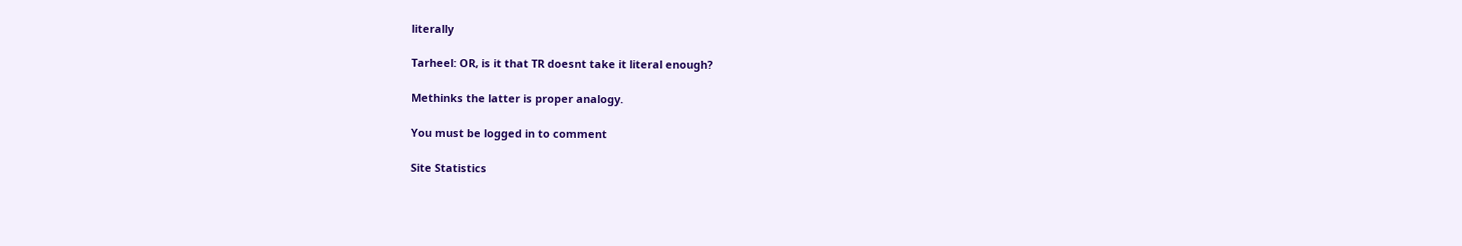literally

Tarheel: OR, is it that TR doesnt take it literal enough?

Methinks the latter is proper analogy.

You must be logged in to comment

Site Statistics